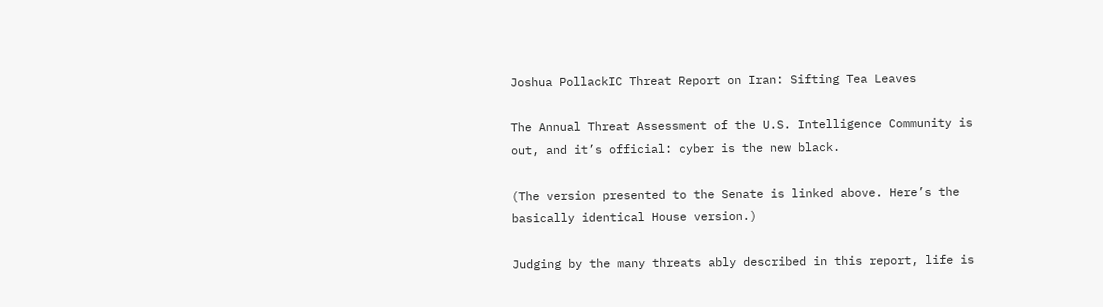Joshua PollackIC Threat Report on Iran: Sifting Tea Leaves

The Annual Threat Assessment of the U.S. Intelligence Community is out, and it’s official: cyber is the new black.

(The version presented to the Senate is linked above. Here’s the basically identical House version.)

Judging by the many threats ably described in this report, life is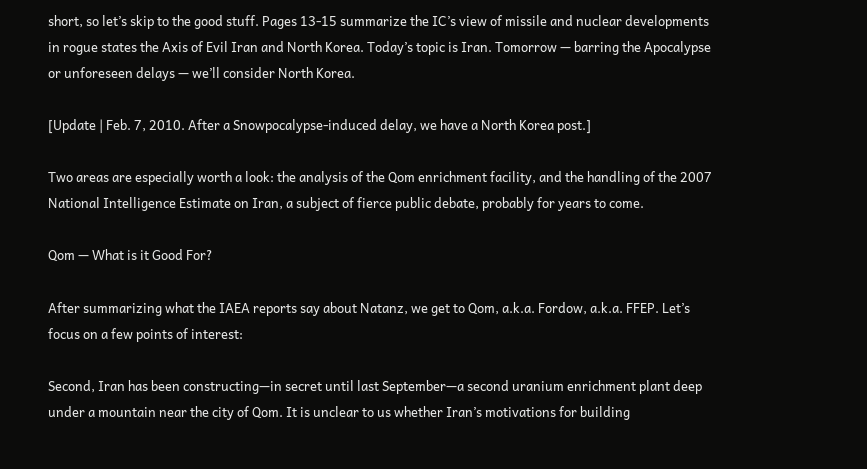short, so let’s skip to the good stuff. Pages 13-15 summarize the IC’s view of missile and nuclear developments in rogue states the Axis of Evil Iran and North Korea. Today’s topic is Iran. Tomorrow — barring the Apocalypse or unforeseen delays — we’ll consider North Korea.

[Update | Feb. 7, 2010. After a Snowpocalypse-induced delay, we have a North Korea post.]

Two areas are especially worth a look: the analysis of the Qom enrichment facility, and the handling of the 2007 National Intelligence Estimate on Iran, a subject of fierce public debate, probably for years to come.

Qom — What is it Good For?

After summarizing what the IAEA reports say about Natanz, we get to Qom, a.k.a. Fordow, a.k.a. FFEP. Let’s focus on a few points of interest:

Second, Iran has been constructing—in secret until last September—a second uranium enrichment plant deep under a mountain near the city of Qom. It is unclear to us whether Iran’s motivations for building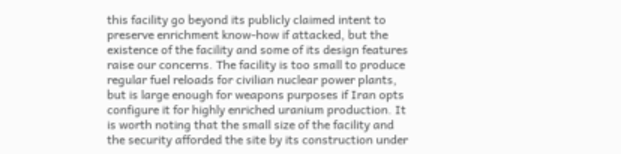this facility go beyond its publicly claimed intent to preserve enrichment know-how if attacked, but the existence of the facility and some of its design features raise our concerns. The facility is too small to produce regular fuel reloads for civilian nuclear power plants, but is large enough for weapons purposes if Iran opts configure it for highly enriched uranium production. It is worth noting that the small size of the facility and the security afforded the site by its construction under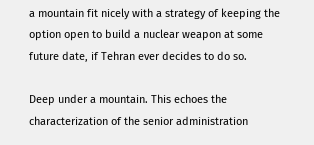a mountain fit nicely with a strategy of keeping the option open to build a nuclear weapon at some future date, if Tehran ever decides to do so.

Deep under a mountain. This echoes the characterization of the senior administration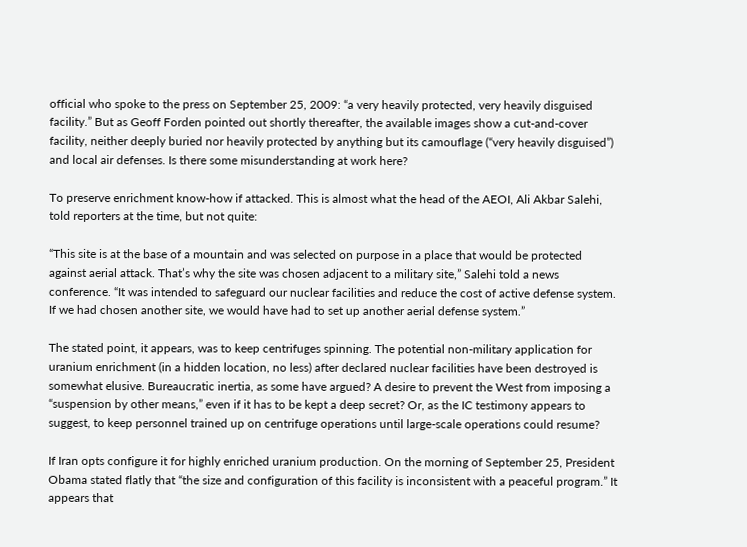official who spoke to the press on September 25, 2009: “a very heavily protected, very heavily disguised facility.” But as Geoff Forden pointed out shortly thereafter, the available images show a cut-and-cover facility, neither deeply buried nor heavily protected by anything but its camouflage (“very heavily disguised”) and local air defenses. Is there some misunderstanding at work here?

To preserve enrichment know-how if attacked. This is almost what the head of the AEOI, Ali Akbar Salehi, told reporters at the time, but not quite:

“This site is at the base of a mountain and was selected on purpose in a place that would be protected against aerial attack. That’s why the site was chosen adjacent to a military site,” Salehi told a news conference. “It was intended to safeguard our nuclear facilities and reduce the cost of active defense system. If we had chosen another site, we would have had to set up another aerial defense system.”

The stated point, it appears, was to keep centrifuges spinning. The potential non-military application for uranium enrichment (in a hidden location, no less) after declared nuclear facilities have been destroyed is somewhat elusive. Bureaucratic inertia, as some have argued? A desire to prevent the West from imposing a “suspension by other means,” even if it has to be kept a deep secret? Or, as the IC testimony appears to suggest, to keep personnel trained up on centrifuge operations until large-scale operations could resume?

If Iran opts configure it for highly enriched uranium production. On the morning of September 25, President Obama stated flatly that “the size and configuration of this facility is inconsistent with a peaceful program.” It appears that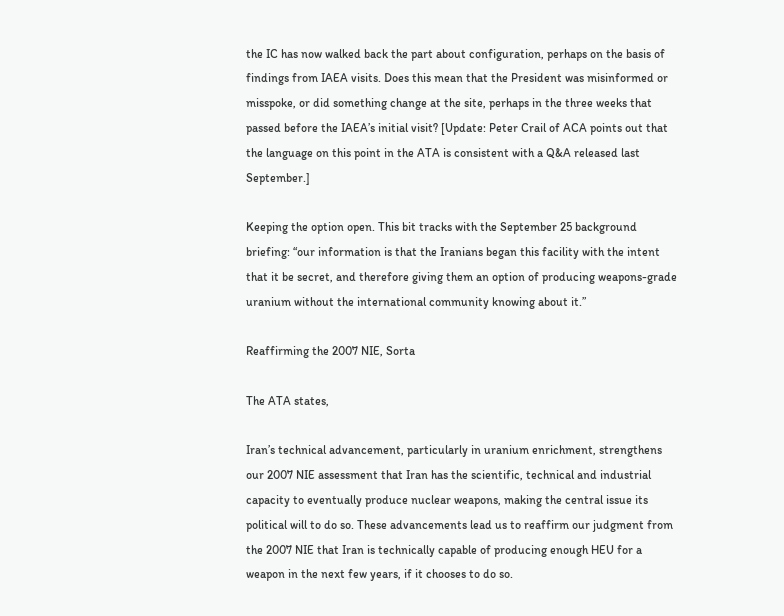the IC has now walked back the part about configuration, perhaps on the basis of findings from IAEA visits. Does this mean that the President was misinformed or misspoke, or did something change at the site, perhaps in the three weeks that passed before the IAEA’s initial visit? [Update: Peter Crail of ACA points out that the language on this point in the ATA is consistent with a Q&A released last September.]

Keeping the option open. This bit tracks with the September 25 background briefing: “our information is that the Iranians began this facility with the intent that it be secret, and therefore giving them an option of producing weapons-grade uranium without the international community knowing about it.”

Reaffirming the 2007 NIE, Sorta

The ATA states,

Iran’s technical advancement, particularly in uranium enrichment, strengthens our 2007 NIE assessment that Iran has the scientific, technical and industrial capacity to eventually produce nuclear weapons, making the central issue its political will to do so. These advancements lead us to reaffirm our judgment from the 2007 NIE that Iran is technically capable of producing enough HEU for a weapon in the next few years, if it chooses to do so.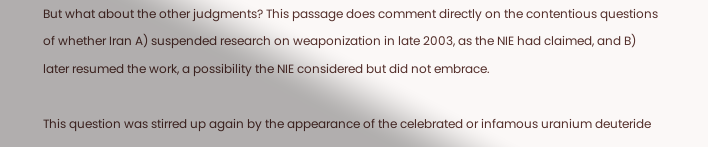But what about the other judgments? This passage does comment directly on the contentious questions of whether Iran A) suspended research on weaponization in late 2003, as the NIE had claimed, and B) later resumed the work, a possibility the NIE considered but did not embrace.

This question was stirred up again by the appearance of the celebrated or infamous uranium deuteride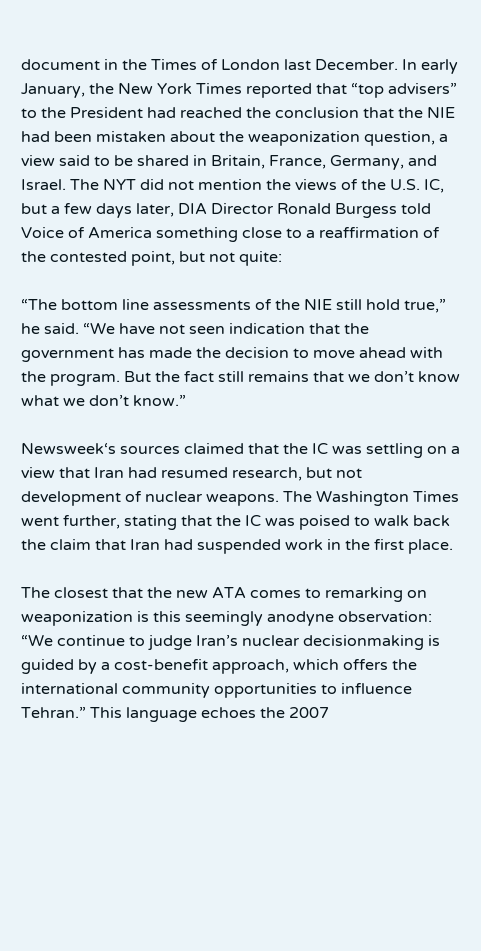document in the Times of London last December. In early January, the New York Times reported that “top advisers” to the President had reached the conclusion that the NIE had been mistaken about the weaponization question, a view said to be shared in Britain, France, Germany, and Israel. The NYT did not mention the views of the U.S. IC, but a few days later, DIA Director Ronald Burgess told Voice of America something close to a reaffirmation of the contested point, but not quite:

“The bottom line assessments of the NIE still hold true,” he said. “We have not seen indication that the government has made the decision to move ahead with the program. But the fact still remains that we don’t know what we don’t know.”

Newsweek‘s sources claimed that the IC was settling on a view that Iran had resumed research, but not development of nuclear weapons. The Washington Times went further, stating that the IC was poised to walk back the claim that Iran had suspended work in the first place.

The closest that the new ATA comes to remarking on weaponization is this seemingly anodyne observation: “We continue to judge Iran’s nuclear decisionmaking is guided by a cost-benefit approach, which offers the international community opportunities to influence Tehran.” This language echoes the 2007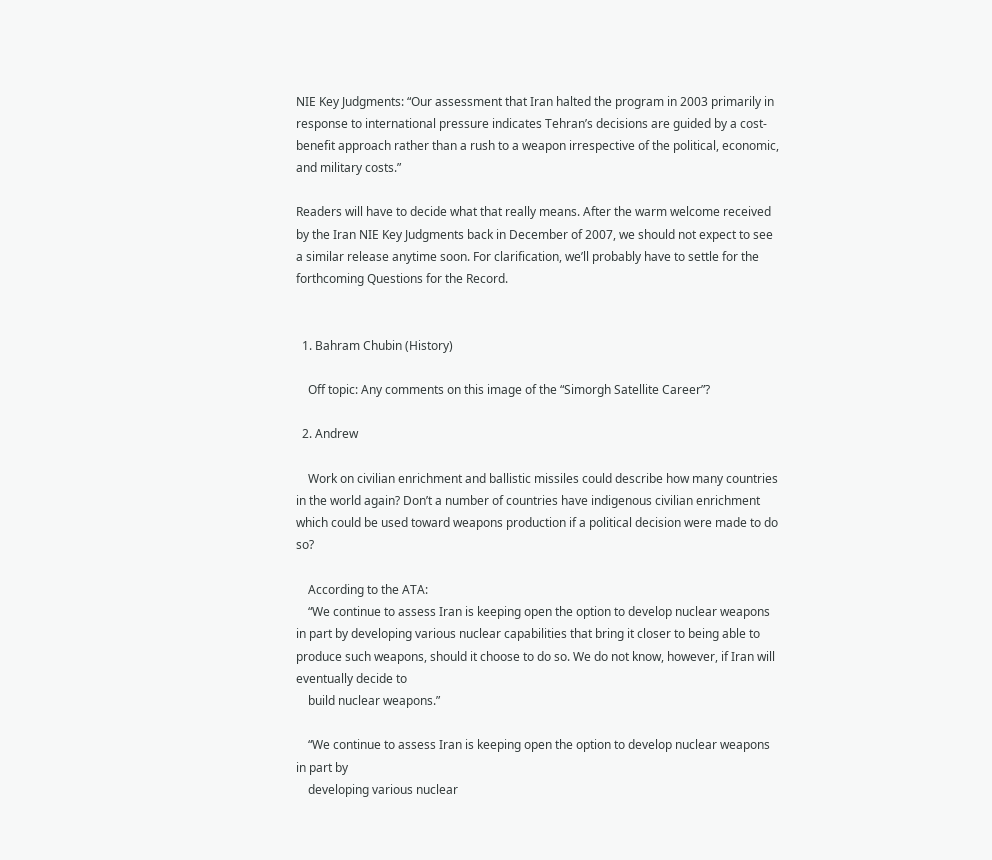NIE Key Judgments: “Our assessment that Iran halted the program in 2003 primarily in response to international pressure indicates Tehran’s decisions are guided by a cost-benefit approach rather than a rush to a weapon irrespective of the political, economic, and military costs.”

Readers will have to decide what that really means. After the warm welcome received by the Iran NIE Key Judgments back in December of 2007, we should not expect to see a similar release anytime soon. For clarification, we’ll probably have to settle for the forthcoming Questions for the Record.


  1. Bahram Chubin (History)

    Off topic: Any comments on this image of the “Simorgh Satellite Career”?

  2. Andrew

    Work on civilian enrichment and ballistic missiles could describe how many countries in the world again? Don’t a number of countries have indigenous civilian enrichment which could be used toward weapons production if a political decision were made to do so?

    According to the ATA:
    “We continue to assess Iran is keeping open the option to develop nuclear weapons in part by developing various nuclear capabilities that bring it closer to being able to produce such weapons, should it choose to do so. We do not know, however, if Iran will eventually decide to
    build nuclear weapons.”

    “We continue to assess Iran is keeping open the option to develop nuclear weapons in part by
    developing various nuclear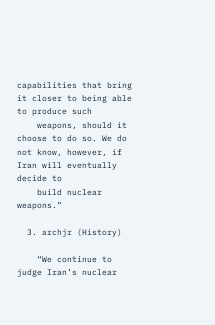capabilities that bring it closer to being able to produce such
    weapons, should it choose to do so. We do not know, however, if Iran will eventually decide to
    build nuclear weapons.”

  3. archjr (History)

    “We continue to judge Iran’s nuclear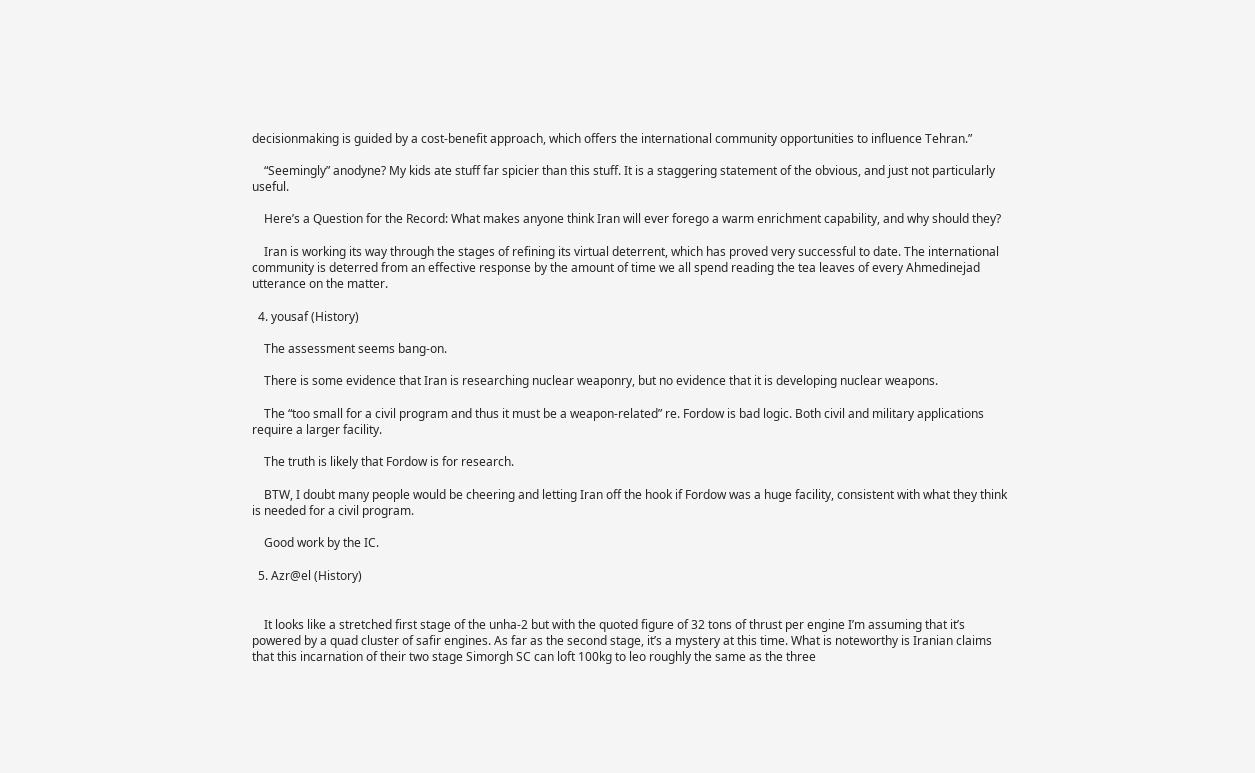decisionmaking is guided by a cost-benefit approach, which offers the international community opportunities to influence Tehran.”

    “Seemingly” anodyne? My kids ate stuff far spicier than this stuff. It is a staggering statement of the obvious, and just not particularly useful.

    Here’s a Question for the Record: What makes anyone think Iran will ever forego a warm enrichment capability, and why should they?

    Iran is working its way through the stages of refining its virtual deterrent, which has proved very successful to date. The international community is deterred from an effective response by the amount of time we all spend reading the tea leaves of every Ahmedinejad utterance on the matter.

  4. yousaf (History)

    The assessment seems bang-on.

    There is some evidence that Iran is researching nuclear weaponry, but no evidence that it is developing nuclear weapons.

    The “too small for a civil program and thus it must be a weapon-related” re. Fordow is bad logic. Both civil and military applications require a larger facility.

    The truth is likely that Fordow is for research.

    BTW, I doubt many people would be cheering and letting Iran off the hook if Fordow was a huge facility, consistent with what they think is needed for a civil program.

    Good work by the IC.

  5. Azr@el (History)


    It looks like a stretched first stage of the unha-2 but with the quoted figure of 32 tons of thrust per engine I’m assuming that it’s powered by a quad cluster of safir engines. As far as the second stage, it’s a mystery at this time. What is noteworthy is Iranian claims that this incarnation of their two stage Simorgh SC can loft 100kg to leo roughly the same as the three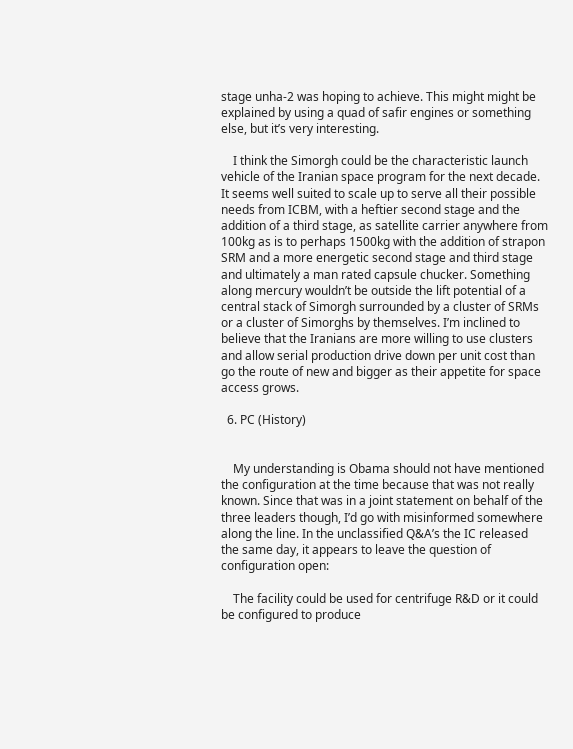stage unha-2 was hoping to achieve. This might might be explained by using a quad of safir engines or something else, but it’s very interesting.

    I think the Simorgh could be the characteristic launch vehicle of the Iranian space program for the next decade. It seems well suited to scale up to serve all their possible needs from ICBM, with a heftier second stage and the addition of a third stage, as satellite carrier anywhere from 100kg as is to perhaps 1500kg with the addition of strapon SRM and a more energetic second stage and third stage and ultimately a man rated capsule chucker. Something along mercury wouldn’t be outside the lift potential of a central stack of Simorgh surrounded by a cluster of SRMs or a cluster of Simorghs by themselves. I’m inclined to believe that the Iranians are more willing to use clusters and allow serial production drive down per unit cost than go the route of new and bigger as their appetite for space access grows.

  6. PC (History)


    My understanding is Obama should not have mentioned the configuration at the time because that was not really known. Since that was in a joint statement on behalf of the three leaders though, I’d go with misinformed somewhere along the line. In the unclassified Q&A’s the IC released the same day, it appears to leave the question of configuration open:

    The facility could be used for centrifuge R&D or it could be configured to produce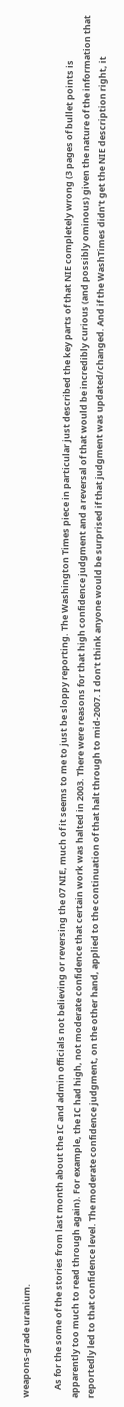weapons-grade uranium.

    As for the some of the stories from last month about the IC and admin officials not believing or reversing the 07 NIE, much of it seems to me to just be sloppy reporting. The Washington Times piece in particular just described the key parts of that NIE completely wrong (3 pages of bullet points is apparently too much to read through again). For example, the IC had high, not moderate confidence that certain work was halted in 2003. There were reasons for that high confidence judgment and a reversal of that would be incredibly curious (and possibly ominous) given the nature of the information that reportedly led to that confidence level. The moderate confidence judgment, on the other hand, applied to the continuation of that halt through to mid-2007. I don’t think anyone would be surprised if that judgment was updated/changed. And if the WashTimes didn’t get the NIE description right, it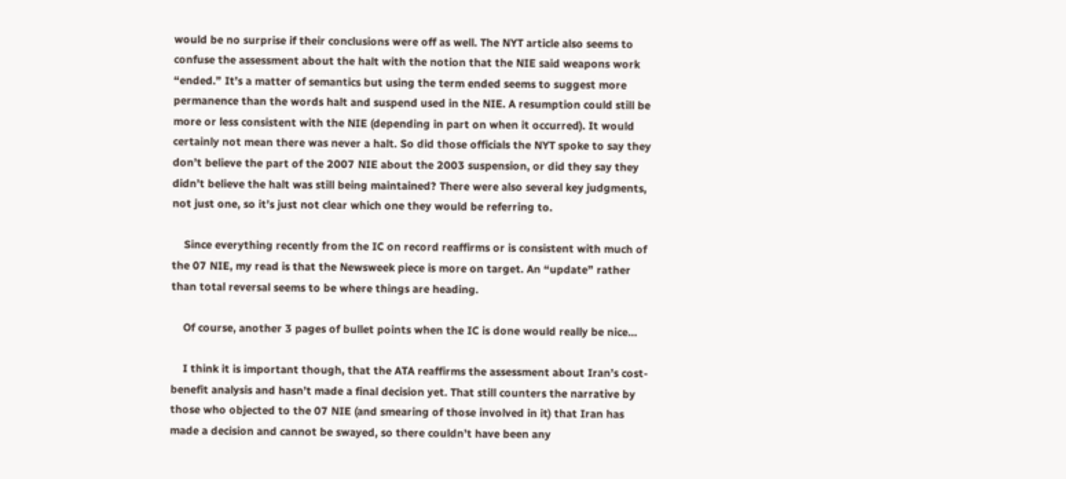would be no surprise if their conclusions were off as well. The NYT article also seems to confuse the assessment about the halt with the notion that the NIE said weapons work “ended.” It’s a matter of semantics but using the term ended seems to suggest more permanence than the words halt and suspend used in the NIE. A resumption could still be more or less consistent with the NIE (depending in part on when it occurred). It would certainly not mean there was never a halt. So did those officials the NYT spoke to say they don’t believe the part of the 2007 NIE about the 2003 suspension, or did they say they didn’t believe the halt was still being maintained? There were also several key judgments, not just one, so it’s just not clear which one they would be referring to.

    Since everything recently from the IC on record reaffirms or is consistent with much of the 07 NIE, my read is that the Newsweek piece is more on target. An “update” rather than total reversal seems to be where things are heading.

    Of course, another 3 pages of bullet points when the IC is done would really be nice…

    I think it is important though, that the ATA reaffirms the assessment about Iran’s cost-benefit analysis and hasn’t made a final decision yet. That still counters the narrative by those who objected to the 07 NIE (and smearing of those involved in it) that Iran has made a decision and cannot be swayed, so there couldn’t have been any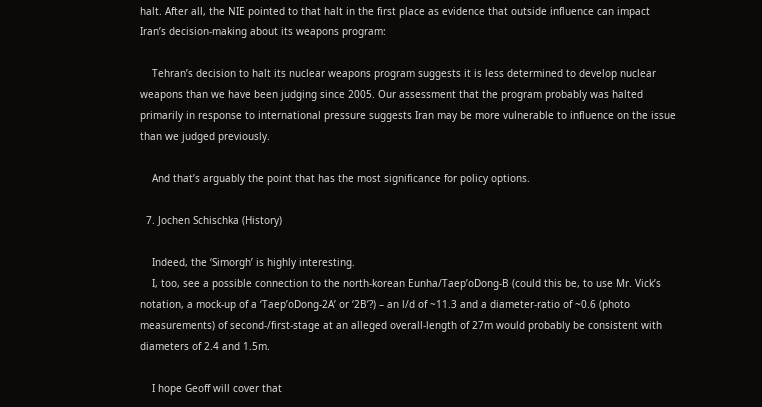halt. After all, the NIE pointed to that halt in the first place as evidence that outside influence can impact Iran’s decision-making about its weapons program:

    Tehran’s decision to halt its nuclear weapons program suggests it is less determined to develop nuclear weapons than we have been judging since 2005. Our assessment that the program probably was halted primarily in response to international pressure suggests Iran may be more vulnerable to influence on the issue than we judged previously.

    And that’s arguably the point that has the most significance for policy options.

  7. Jochen Schischka (History)

    Indeed, the ‘Simorgh’ is highly interesting.
    I, too, see a possible connection to the north-korean Eunha/Taep’oDong-B (could this be, to use Mr. Vick’s notation, a mock-up of a ‘Taep’oDong-2A’ or ‘2B’?) – an l/d of ~11.3 and a diameter-ratio of ~0.6 (photo measurements) of second-/first-stage at an alleged overall-length of 27m would probably be consistent with diameters of 2.4 and 1.5m.

    I hope Geoff will cover that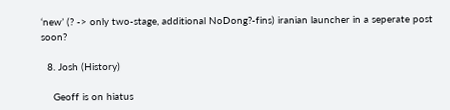‘new’ (? -> only two-stage, additional NoDong?-fins) iranian launcher in a seperate post soon?

  8. Josh (History)

    Geoff is on hiatus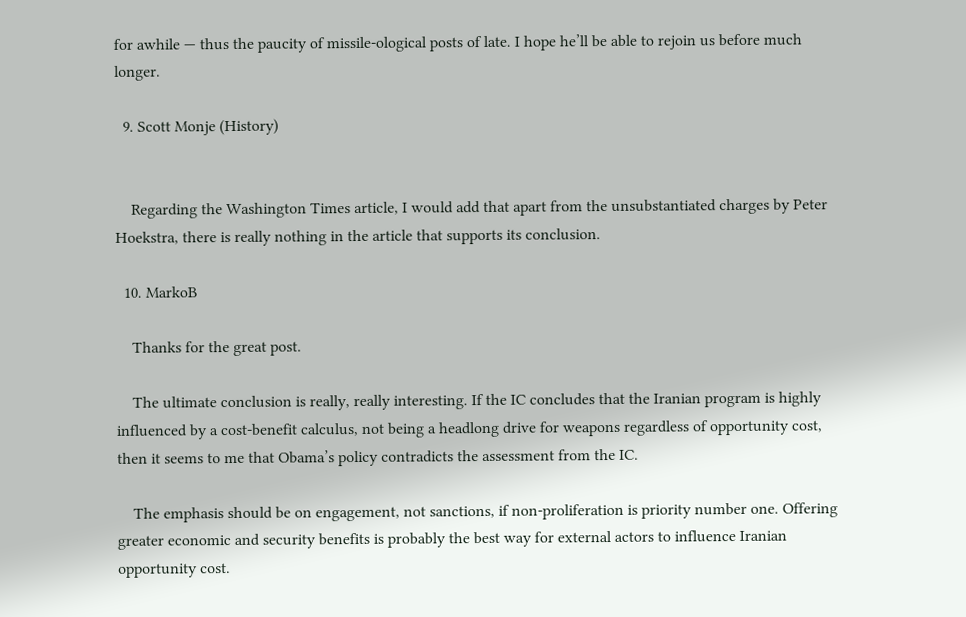for awhile — thus the paucity of missile-ological posts of late. I hope he’ll be able to rejoin us before much longer.

  9. Scott Monje (History)


    Regarding the Washington Times article, I would add that apart from the unsubstantiated charges by Peter Hoekstra, there is really nothing in the article that supports its conclusion.

  10. MarkoB

    Thanks for the great post.

    The ultimate conclusion is really, really interesting. If the IC concludes that the Iranian program is highly influenced by a cost-benefit calculus, not being a headlong drive for weapons regardless of opportunity cost, then it seems to me that Obama’s policy contradicts the assessment from the IC.

    The emphasis should be on engagement, not sanctions, if non-proliferation is priority number one. Offering greater economic and security benefits is probably the best way for external actors to influence Iranian opportunity cost.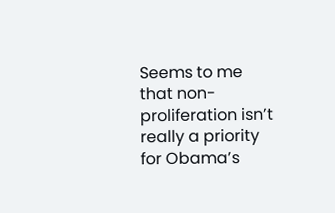Seems to me that non-proliferation isn’t really a priority for Obama’s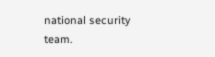national security team.